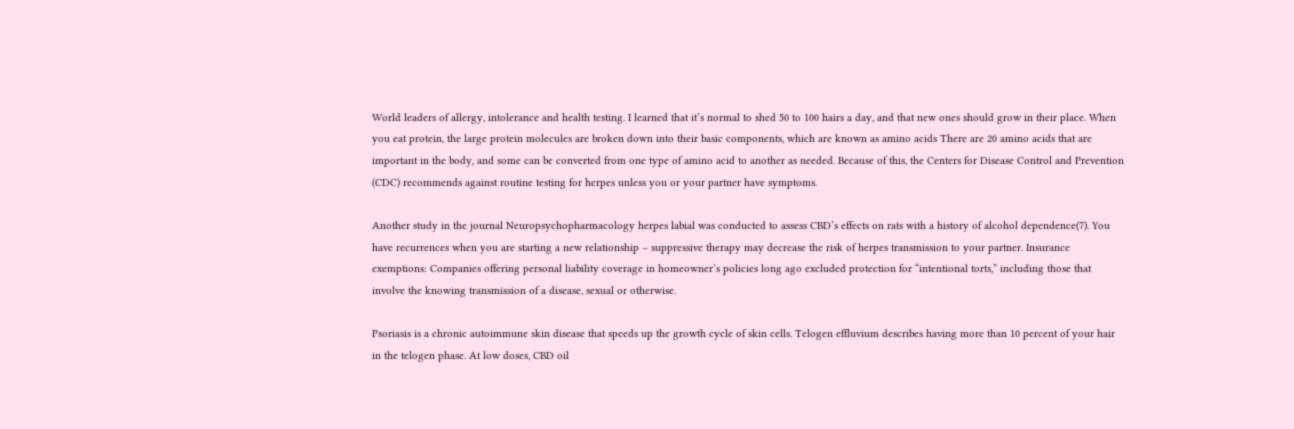World leaders of allergy, intolerance and health testing. I learned that it’s normal to shed 50 to 100 hairs a day, and that new ones should grow in their place. When you eat protein, the large protein molecules are broken down into their basic components, which are known as amino acids There are 20 amino acids that are important in the body, and some can be converted from one type of amino acid to another as needed. Because of this, the Centers for Disease Control and Prevention (CDC) recommends against routine testing for herpes unless you or your partner have symptoms.

Another study in the journal Neuropsychopharmacology herpes labial was conducted to assess CBD’s effects on rats with a history of alcohol dependence(7). You have recurrences when you are starting a new relationship – suppressive therapy may decrease the risk of herpes transmission to your partner. Insurance exemptions: Companies offering personal liability coverage in homeowner’s policies long ago excluded protection for “intentional torts,” including those that involve the knowing transmission of a disease, sexual or otherwise.

Psoriasis is a chronic autoimmune skin disease that speeds up the growth cycle of skin cells. Telogen effluvium describes having more than 10 percent of your hair in the telogen phase. At low doses, CBD oil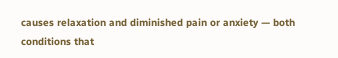causes relaxation and diminished pain or anxiety — both conditions that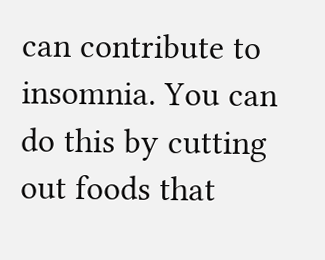can contribute to insomnia. You can do this by cutting out foods that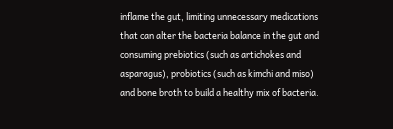inflame the gut, limiting unnecessary medications that can alter the bacteria balance in the gut and consuming prebiotics (such as artichokes and asparagus), probiotics (such as kimchi and miso) and bone broth to build a healthy mix of bacteria.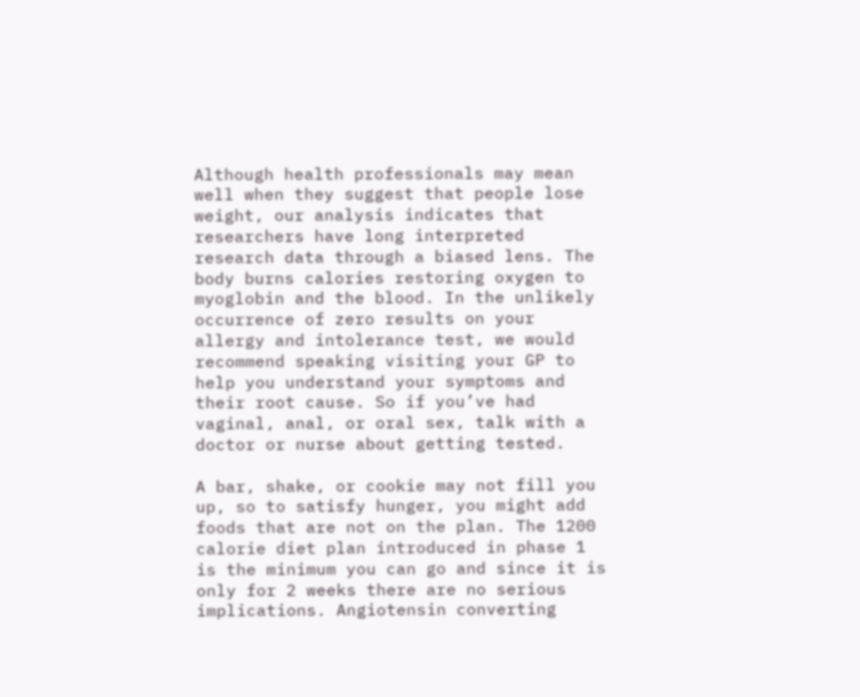Although health professionals may mean well when they suggest that people lose weight, our analysis indicates that researchers have long interpreted research data through a biased lens. The body burns calories restoring oxygen to myoglobin and the blood. In the unlikely occurrence of zero results on your allergy and intolerance test, we would recommend speaking visiting your GP to help you understand your symptoms and their root cause. So if you’ve had vaginal, anal, or oral sex, talk with a doctor or nurse about getting tested.

A bar, shake, or cookie may not fill you up, so to satisfy hunger, you might add foods that are not on the plan. The 1200 calorie diet plan introduced in phase 1 is the minimum you can go and since it is only for 2 weeks there are no serious implications. Angiotensin converting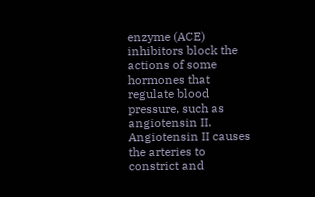enzyme (ACE) inhibitors block the actions of some hormones that regulate blood pressure, such as angiotensin II. Angiotensin II causes the arteries to constrict and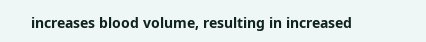increases blood volume, resulting in increased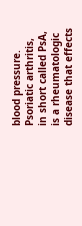blood pressure. Psoriatic arthritis, in short called PsA, is a rheumatologic disease that effects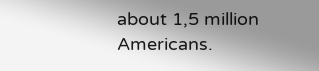about 1,5 million Americans.